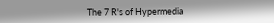The 7 R's of Hypermedia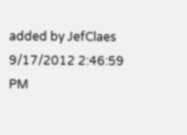added by JefClaes
9/17/2012 2:46:59 PM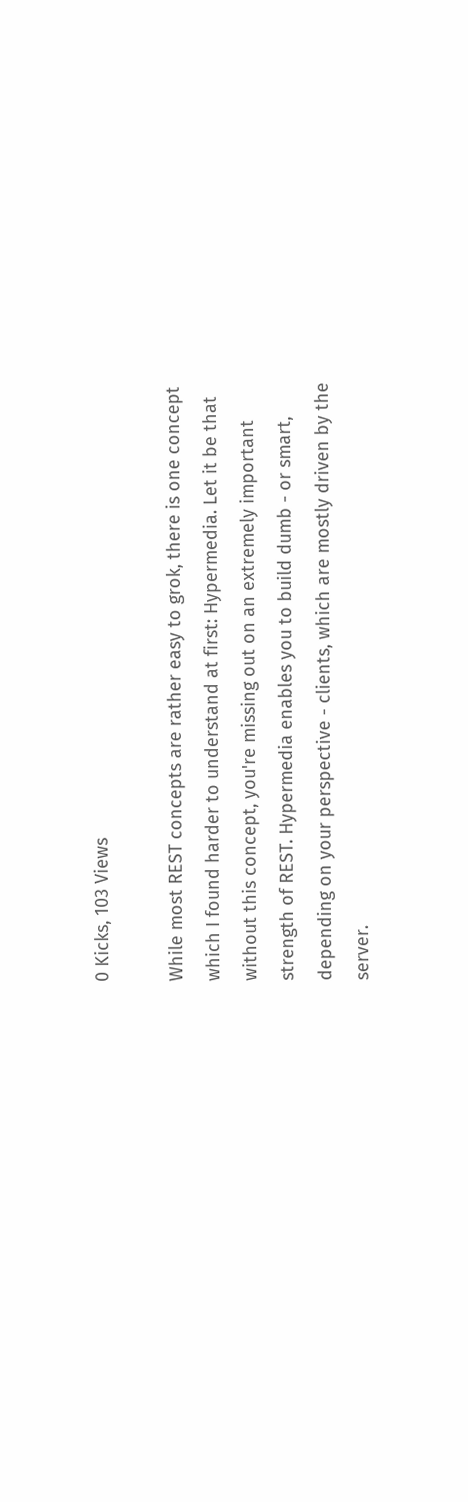0 Kicks, 103 Views

While most REST concepts are rather easy to grok, there is one concept which I found harder to understand at first: Hypermedia. Let it be that without this concept, you're missing out on an extremely important strength of REST. Hypermedia enables you to build dumb - or smart, depending on your perspective - clients, which are mostly driven by the server.